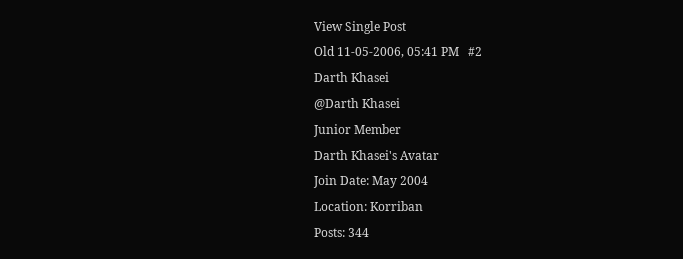View Single Post
Old 11-05-2006, 05:41 PM   #2
Darth Khasei
@Darth Khasei
Junior Member
Darth Khasei's Avatar
Join Date: May 2004
Location: Korriban
Posts: 344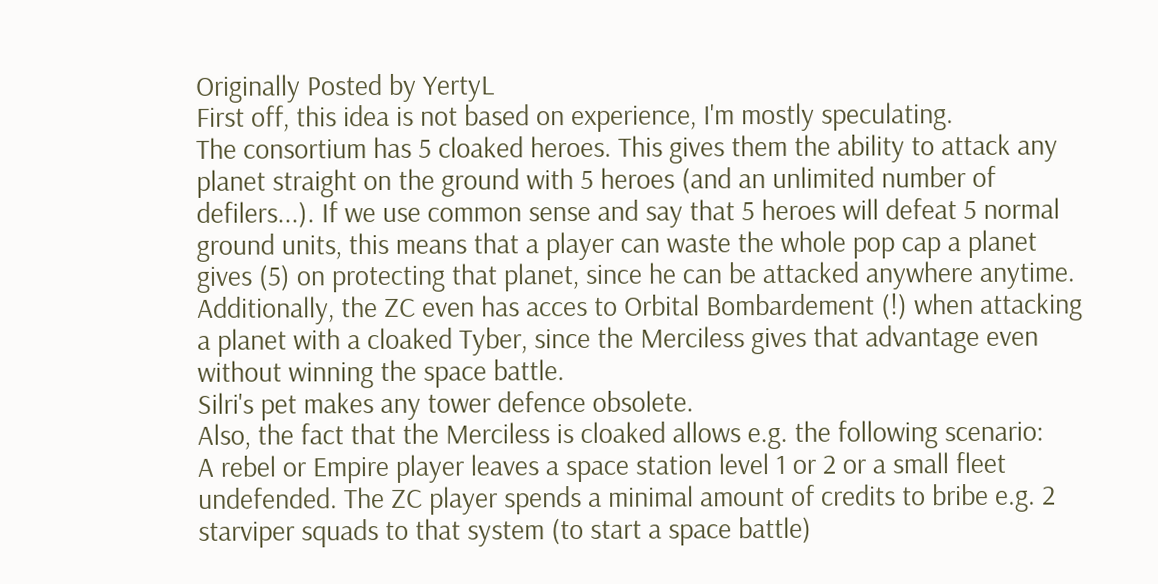Originally Posted by YertyL
First off, this idea is not based on experience, I'm mostly speculating.
The consortium has 5 cloaked heroes. This gives them the ability to attack any planet straight on the ground with 5 heroes (and an unlimited number of defilers...). If we use common sense and say that 5 heroes will defeat 5 normal ground units, this means that a player can waste the whole pop cap a planet gives (5) on protecting that planet, since he can be attacked anywhere anytime. Additionally, the ZC even has acces to Orbital Bombardement (!) when attacking a planet with a cloaked Tyber, since the Merciless gives that advantage even without winning the space battle.
Silri's pet makes any tower defence obsolete.
Also, the fact that the Merciless is cloaked allows e.g. the following scenario:
A rebel or Empire player leaves a space station level 1 or 2 or a small fleet undefended. The ZC player spends a minimal amount of credits to bribe e.g. 2 starviper squads to that system (to start a space battle)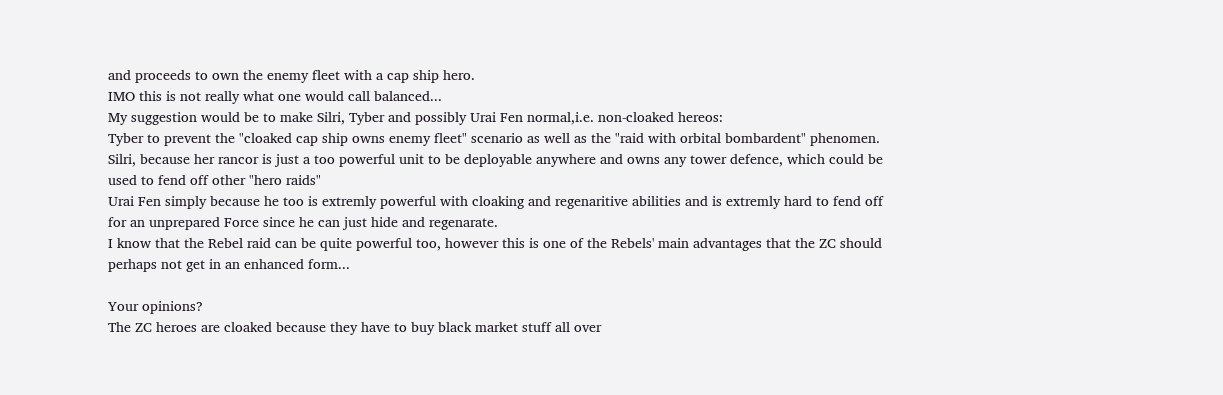and proceeds to own the enemy fleet with a cap ship hero.
IMO this is not really what one would call balanced...
My suggestion would be to make Silri, Tyber and possibly Urai Fen normal,i.e. non-cloaked hereos:
Tyber to prevent the "cloaked cap ship owns enemy fleet" scenario as well as the "raid with orbital bombardent" phenomen.
Silri, because her rancor is just a too powerful unit to be deployable anywhere and owns any tower defence, which could be used to fend off other "hero raids"
Urai Fen simply because he too is extremly powerful with cloaking and regenaritive abilities and is extremly hard to fend off for an unprepared Force since he can just hide and regenarate.
I know that the Rebel raid can be quite powerful too, however this is one of the Rebels' main advantages that the ZC should perhaps not get in an enhanced form...

Your opinions?
The ZC heroes are cloaked because they have to buy black market stuff all over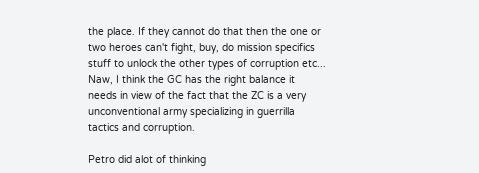the place. If they cannot do that then the one or two heroes can't fight, buy, do mission specifics stuff to unlock the other types of corruption etc... Naw, I think the GC has the right balance it needs in view of the fact that the ZC is a very unconventional army specializing in guerrilla tactics and corruption.

Petro did alot of thinking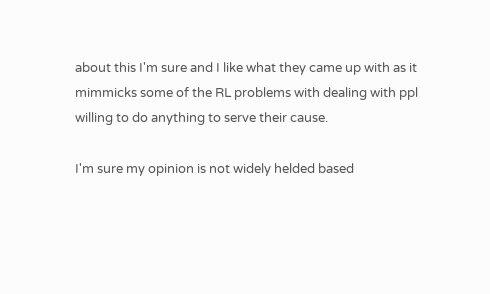about this I'm sure and I like what they came up with as it mimmicks some of the RL problems with dealing with ppl willing to do anything to serve their cause.

I'm sure my opinion is not widely helded based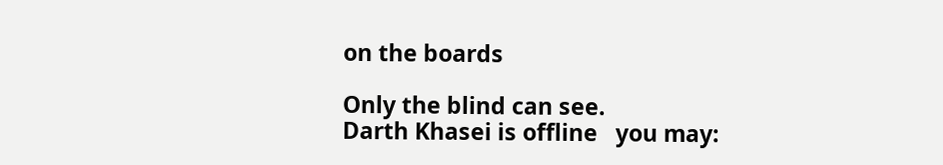on the boards

Only the blind can see.
Darth Khasei is offline   you may: